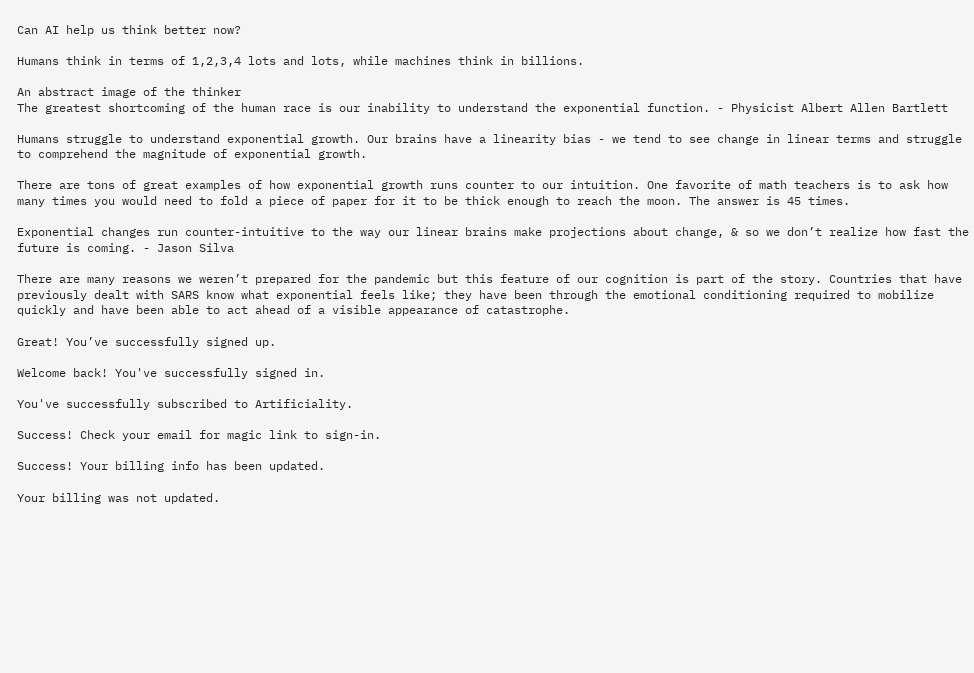Can AI help us think better now?

Humans think in terms of 1,2,3,4 lots and lots, while machines think in billions.

An abstract image of the thinker
The greatest shortcoming of the human race is our inability to understand the exponential function. - Physicist Albert Allen Bartlett

Humans struggle to understand exponential growth. Our brains have a linearity bias - we tend to see change in linear terms and struggle to comprehend the magnitude of exponential growth.

There are tons of great examples of how exponential growth runs counter to our intuition. One favorite of math teachers is to ask how many times you would need to fold a piece of paper for it to be thick enough to reach the moon. The answer is 45 times.

Exponential changes run counter-intuitive to the way our linear brains make projections about change, & so we don’t realize how fast the future is coming. - Jason Silva

There are many reasons we weren’t prepared for the pandemic but this feature of our cognition is part of the story. Countries that have previously dealt with SARS know what exponential feels like; they have been through the emotional conditioning required to mobilize quickly and have been able to act ahead of a visible appearance of catastrophe.

Great! You’ve successfully signed up.

Welcome back! You've successfully signed in.

You've successfully subscribed to Artificiality.

Success! Check your email for magic link to sign-in.

Success! Your billing info has been updated.

Your billing was not updated.